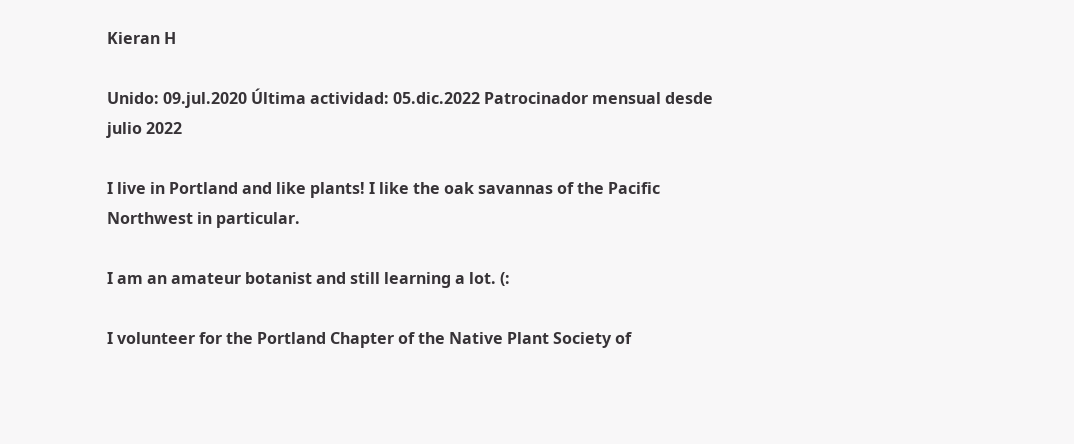Kieran H

Unido: 09.jul.2020 Última actividad: 05.dic.2022 Patrocinador mensual desde julio 2022

I live in Portland and like plants! I like the oak savannas of the Pacific Northwest in particular.

I am an amateur botanist and still learning a lot. (:

I volunteer for the Portland Chapter of the Native Plant Society of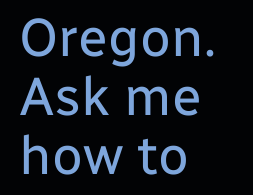Oregon. Ask me how to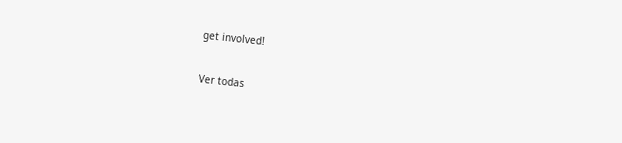get involved!

Ver todas